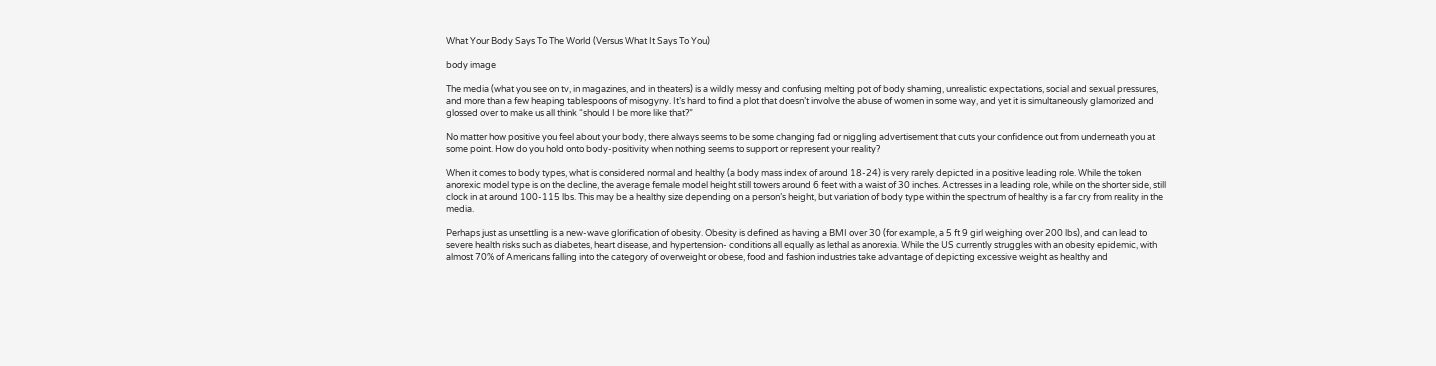What Your Body Says To The World (Versus What It Says To You)

body image

The media (what you see on tv, in magazines, and in theaters) is a wildly messy and confusing melting pot of body shaming, unrealistic expectations, social and sexual pressures, and more than a few heaping tablespoons of misogyny. It’s hard to find a plot that doesn’t involve the abuse of women in some way, and yet it is simultaneously glamorized and glossed over to make us all think “should I be more like that?”

No matter how positive you feel about your body, there always seems to be some changing fad or niggling advertisement that cuts your confidence out from underneath you at some point. How do you hold onto body-positivity when nothing seems to support or represent your reality?

When it comes to body types, what is considered normal and healthy (a body mass index of around 18-24) is very rarely depicted in a positive leading role. While the token anorexic model type is on the decline, the average female model height still towers around 6 feet with a waist of 30 inches. Actresses in a leading role, while on the shorter side, still clock in at around 100-115 lbs. This may be a healthy size depending on a person’s height, but variation of body type within the spectrum of healthy is a far cry from reality in the media.

Perhaps just as unsettling is a new-wave glorification of obesity. Obesity is defined as having a BMI over 30 (for example, a 5 ft 9 girl weighing over 200 lbs), and can lead to severe health risks such as diabetes, heart disease, and hypertension- conditions all equally as lethal as anorexia. While the US currently struggles with an obesity epidemic, with almost 70% of Americans falling into the category of overweight or obese, food and fashion industries take advantage of depicting excessive weight as healthy and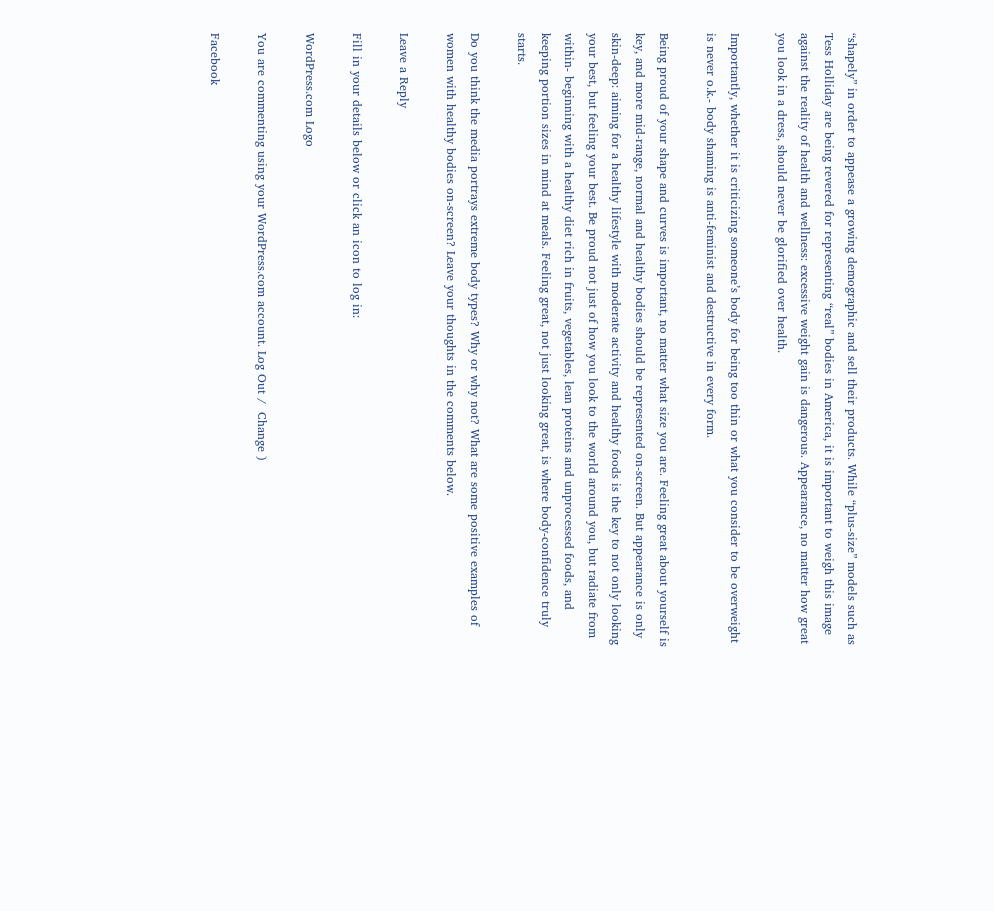“shapely” in order to appease a growing demographic and sell their products. While “plus-size” models such as Tess Holliday are being revered for representing “real” bodies in America, it is important to weigh this image against the reality of health and wellness: excessive weight gain is dangerous. Appearance, no matter how great you look in a dress, should never be glorified over health.

Importantly, whether it is criticizing someone’s body for being too thin or what you consider to be overweight is never o.k.- body shaming is anti-feminist and destructive in every form.

Being proud of your shape and curves is important, no matter what size you are. Feeling great about yourself is key, and more mid-range, normal and healthy bodies should be represented on-screen. But appearance is only skin-deep: aiming for a healthy lifestyle with moderate activity and healthy foods is the key to not only looking your best, but feeling your best. Be proud not just of how you look to the world around you, but radiate from within- beginning with a healthy diet rich in fruits, vegetables, lean proteins and unprocessed foods, and keeping portion sizes in mind at meals. Feeling great, not just looking great, is where body-confidence truly starts.

Do you think the media portrays extreme body types? Why or why not? What are some positive examples of women with healthy bodies on-screen? Leave your thoughts in the comments below.

Leave a Reply

Fill in your details below or click an icon to log in:

WordPress.com Logo

You are commenting using your WordPress.com account. Log Out /  Change )

Facebook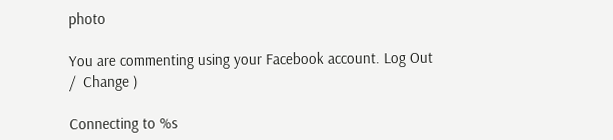photo

You are commenting using your Facebook account. Log Out /  Change )

Connecting to %s